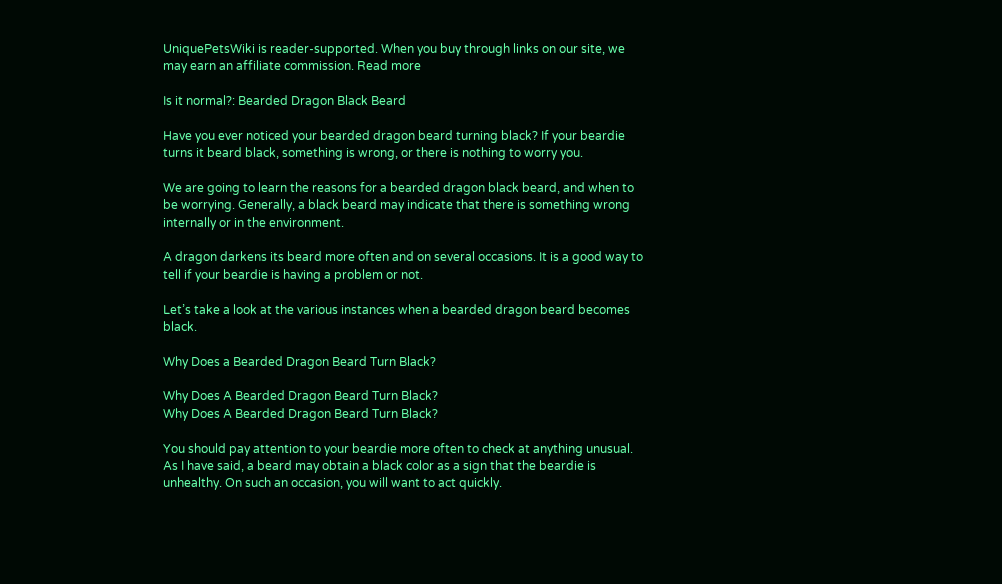UniquePetsWiki is reader-supported. When you buy through links on our site, we may earn an affiliate commission. Read more

Is it normal?: Bearded Dragon Black Beard

Have you ever noticed your bearded dragon beard turning black? If your beardie turns it beard black, something is wrong, or there is nothing to worry you.

We are going to learn the reasons for a bearded dragon black beard, and when to be worrying. Generally, a black beard may indicate that there is something wrong internally or in the environment.

A dragon darkens its beard more often and on several occasions. It is a good way to tell if your beardie is having a problem or not.

Let’s take a look at the various instances when a bearded dragon beard becomes black.

Why Does a Bearded Dragon Beard Turn Black?

Why Does A Bearded Dragon Beard Turn Black?
Why Does A Bearded Dragon Beard Turn Black?

You should pay attention to your beardie more often to check at anything unusual. As I have said, a beard may obtain a black color as a sign that the beardie is unhealthy. On such an occasion, you will want to act quickly.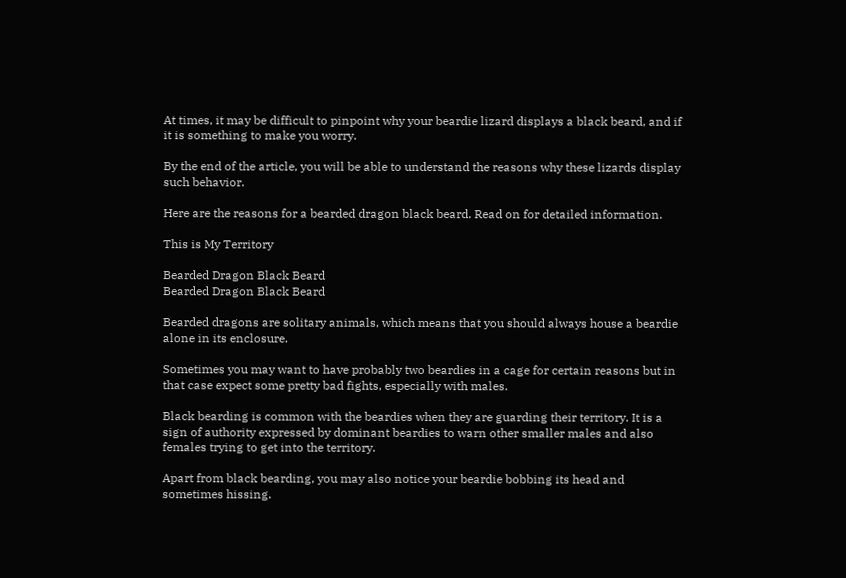At times, it may be difficult to pinpoint why your beardie lizard displays a black beard, and if it is something to make you worry.

By the end of the article, you will be able to understand the reasons why these lizards display such behavior.

Here are the reasons for a bearded dragon black beard. Read on for detailed information.

This is My Territory

Bearded Dragon Black Beard
Bearded Dragon Black Beard

Bearded dragons are solitary animals, which means that you should always house a beardie alone in its enclosure.

Sometimes you may want to have probably two beardies in a cage for certain reasons but in that case expect some pretty bad fights, especially with males.

Black bearding is common with the beardies when they are guarding their territory. It is a sign of authority expressed by dominant beardies to warn other smaller males and also females trying to get into the territory.

Apart from black bearding, you may also notice your beardie bobbing its head and sometimes hissing.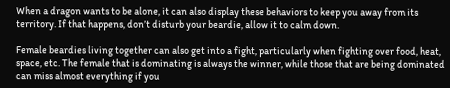When a dragon wants to be alone, it can also display these behaviors to keep you away from its territory. If that happens, don’t disturb your beardie, allow it to calm down.

Female beardies living together can also get into a fight, particularly when fighting over food, heat, space, etc. The female that is dominating is always the winner, while those that are being dominated can miss almost everything if you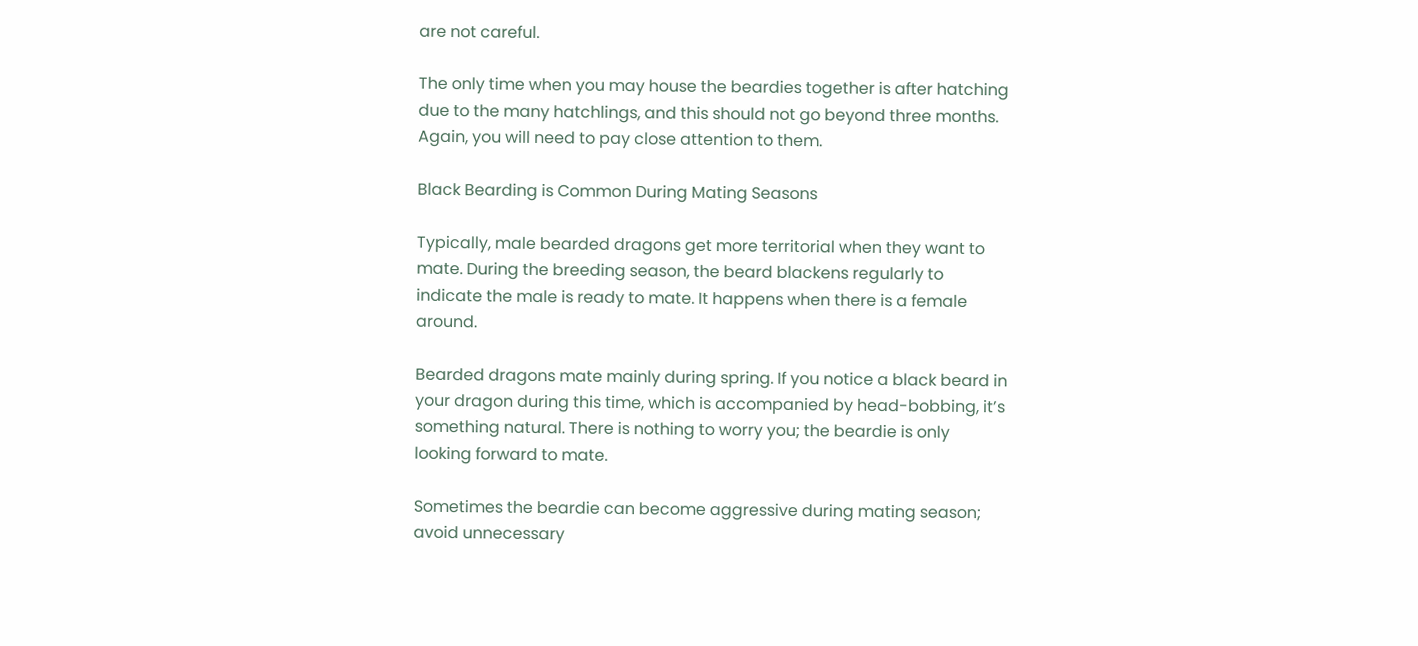are not careful.

The only time when you may house the beardies together is after hatching due to the many hatchlings, and this should not go beyond three months. Again, you will need to pay close attention to them.

Black Bearding is Common During Mating Seasons

Typically, male bearded dragons get more territorial when they want to mate. During the breeding season, the beard blackens regularly to indicate the male is ready to mate. It happens when there is a female around.

Bearded dragons mate mainly during spring. If you notice a black beard in your dragon during this time, which is accompanied by head-bobbing, it’s something natural. There is nothing to worry you; the beardie is only looking forward to mate.

Sometimes the beardie can become aggressive during mating season; avoid unnecessary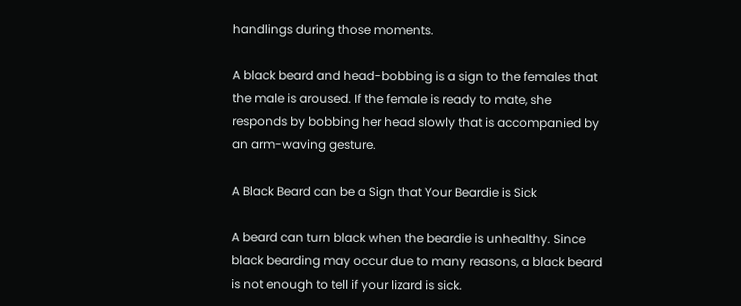handlings during those moments.

A black beard and head-bobbing is a sign to the females that the male is aroused. If the female is ready to mate, she responds by bobbing her head slowly that is accompanied by an arm-waving gesture.

A Black Beard can be a Sign that Your Beardie is Sick

A beard can turn black when the beardie is unhealthy. Since black bearding may occur due to many reasons, a black beard is not enough to tell if your lizard is sick.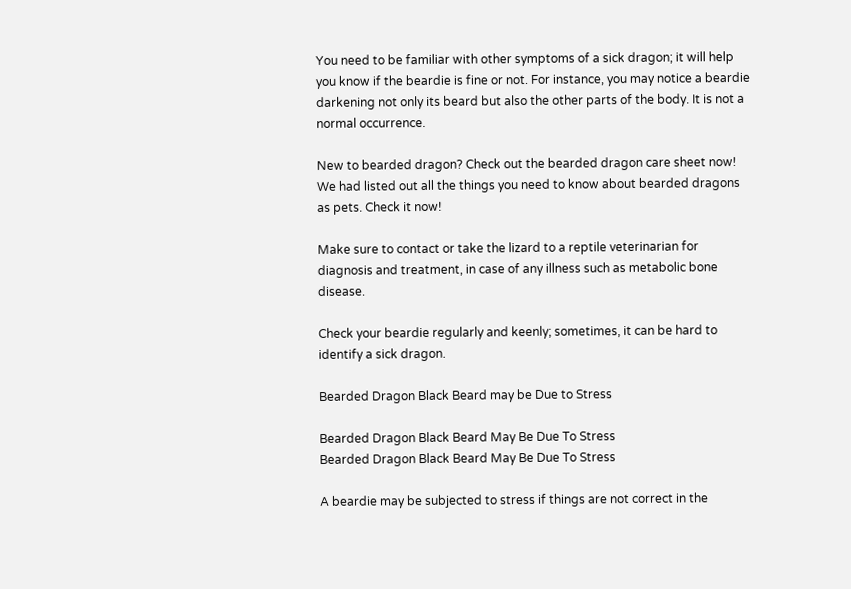You need to be familiar with other symptoms of a sick dragon; it will help you know if the beardie is fine or not. For instance, you may notice a beardie darkening not only its beard but also the other parts of the body. It is not a normal occurrence.

New to bearded dragon? Check out the bearded dragon care sheet now! We had listed out all the things you need to know about bearded dragons as pets. Check it now!

Make sure to contact or take the lizard to a reptile veterinarian for diagnosis and treatment, in case of any illness such as metabolic bone disease.

Check your beardie regularly and keenly; sometimes, it can be hard to identify a sick dragon.

Bearded Dragon Black Beard may be Due to Stress

Bearded Dragon Black Beard May Be Due To Stress
Bearded Dragon Black Beard May Be Due To Stress

A beardie may be subjected to stress if things are not correct in the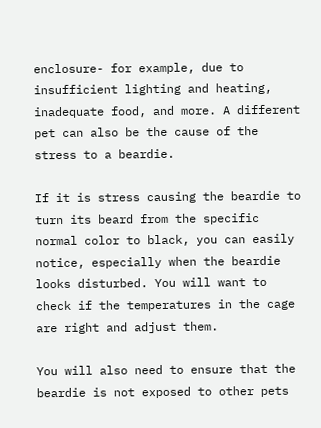enclosure- for example, due to insufficient lighting and heating, inadequate food, and more. A different pet can also be the cause of the stress to a beardie.

If it is stress causing the beardie to turn its beard from the specific normal color to black, you can easily notice, especially when the beardie looks disturbed. You will want to check if the temperatures in the cage are right and adjust them.

You will also need to ensure that the beardie is not exposed to other pets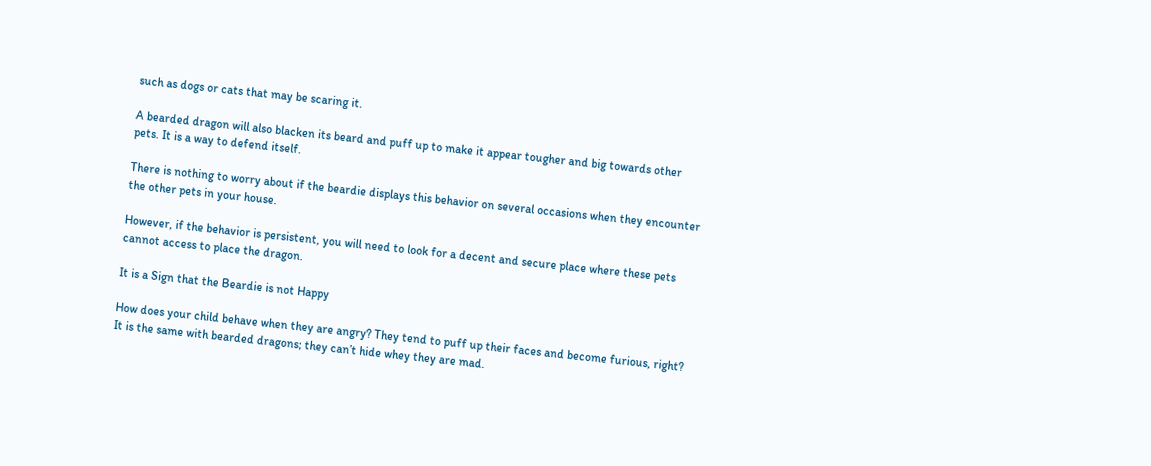such as dogs or cats that may be scaring it.

A bearded dragon will also blacken its beard and puff up to make it appear tougher and big towards other pets. It is a way to defend itself.

There is nothing to worry about if the beardie displays this behavior on several occasions when they encounter the other pets in your house.

However, if the behavior is persistent, you will need to look for a decent and secure place where these pets cannot access to place the dragon.

It is a Sign that the Beardie is not Happy

How does your child behave when they are angry? They tend to puff up their faces and become furious, right? It is the same with bearded dragons; they can’t hide whey they are mad.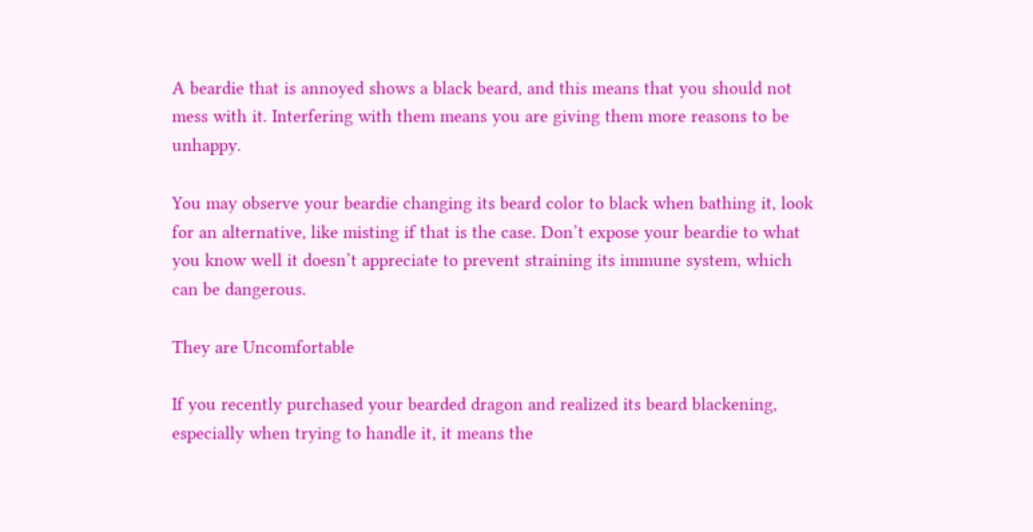A beardie that is annoyed shows a black beard, and this means that you should not mess with it. Interfering with them means you are giving them more reasons to be unhappy.

You may observe your beardie changing its beard color to black when bathing it, look for an alternative, like misting if that is the case. Don’t expose your beardie to what you know well it doesn’t appreciate to prevent straining its immune system, which can be dangerous.

They are Uncomfortable

If you recently purchased your bearded dragon and realized its beard blackening, especially when trying to handle it, it means the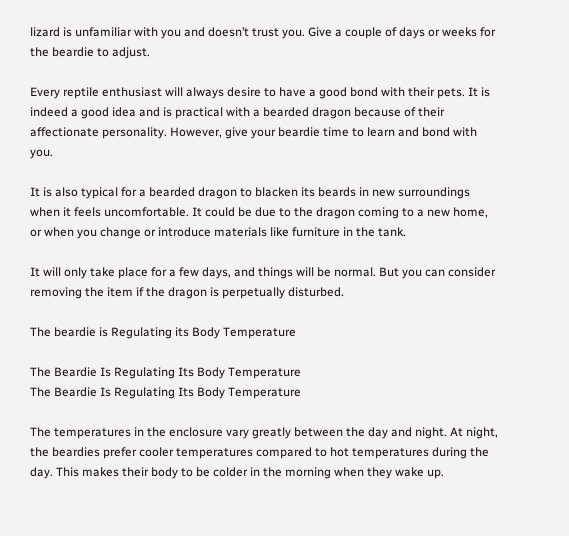lizard is unfamiliar with you and doesn’t trust you. Give a couple of days or weeks for the beardie to adjust.

Every reptile enthusiast will always desire to have a good bond with their pets. It is indeed a good idea and is practical with a bearded dragon because of their affectionate personality. However, give your beardie time to learn and bond with you.

It is also typical for a bearded dragon to blacken its beards in new surroundings when it feels uncomfortable. It could be due to the dragon coming to a new home, or when you change or introduce materials like furniture in the tank.

It will only take place for a few days, and things will be normal. But you can consider removing the item if the dragon is perpetually disturbed.

The beardie is Regulating its Body Temperature

The Beardie Is Regulating Its Body Temperature
The Beardie Is Regulating Its Body Temperature

The temperatures in the enclosure vary greatly between the day and night. At night, the beardies prefer cooler temperatures compared to hot temperatures during the day. This makes their body to be colder in the morning when they wake up.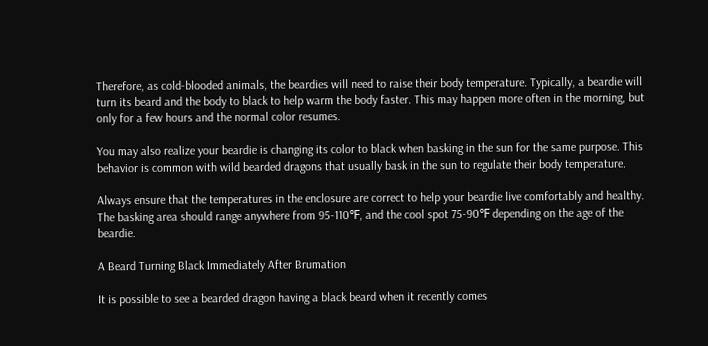Therefore, as cold-blooded animals, the beardies will need to raise their body temperature. Typically, a beardie will turn its beard and the body to black to help warm the body faster. This may happen more often in the morning, but only for a few hours and the normal color resumes.

You may also realize your beardie is changing its color to black when basking in the sun for the same purpose. This behavior is common with wild bearded dragons that usually bask in the sun to regulate their body temperature.

Always ensure that the temperatures in the enclosure are correct to help your beardie live comfortably and healthy. The basking area should range anywhere from 95-110℉, and the cool spot 75-90℉ depending on the age of the beardie.

A Beard Turning Black Immediately After Brumation

It is possible to see a bearded dragon having a black beard when it recently comes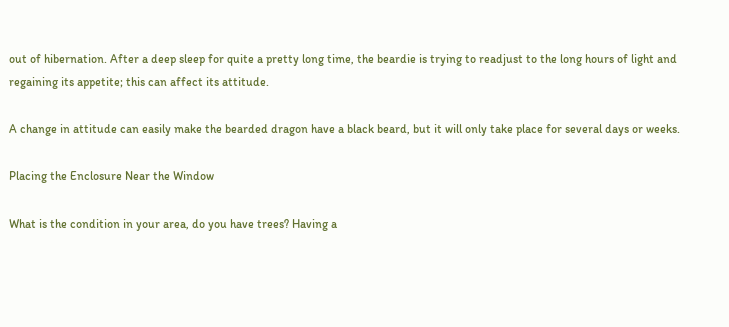out of hibernation. After a deep sleep for quite a pretty long time, the beardie is trying to readjust to the long hours of light and regaining its appetite; this can affect its attitude.

A change in attitude can easily make the bearded dragon have a black beard, but it will only take place for several days or weeks.

Placing the Enclosure Near the Window

What is the condition in your area, do you have trees? Having a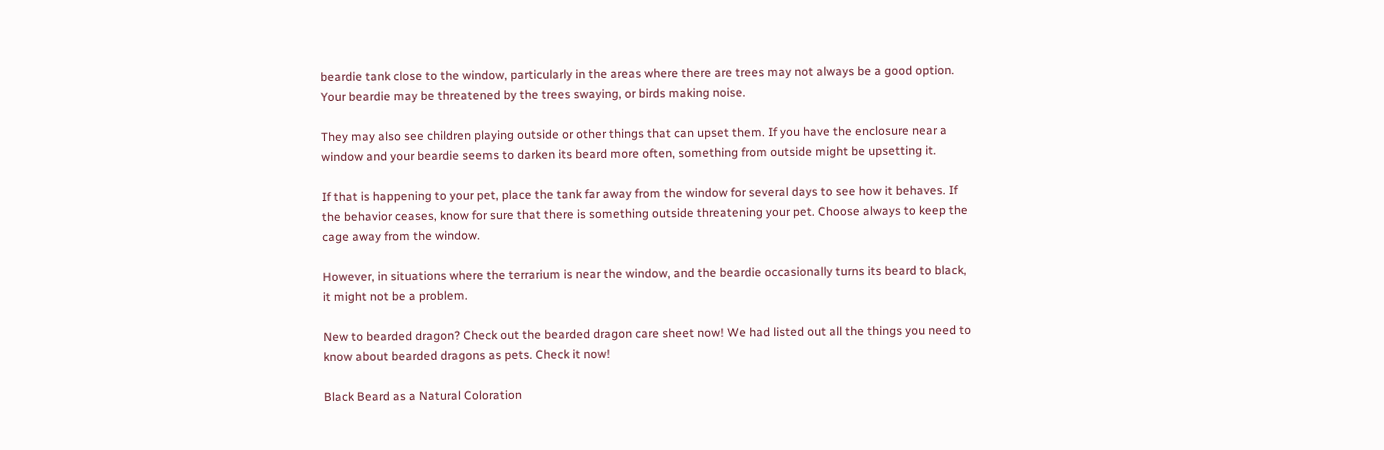beardie tank close to the window, particularly in the areas where there are trees may not always be a good option. Your beardie may be threatened by the trees swaying, or birds making noise.

They may also see children playing outside or other things that can upset them. If you have the enclosure near a window and your beardie seems to darken its beard more often, something from outside might be upsetting it.

If that is happening to your pet, place the tank far away from the window for several days to see how it behaves. If the behavior ceases, know for sure that there is something outside threatening your pet. Choose always to keep the cage away from the window.

However, in situations where the terrarium is near the window, and the beardie occasionally turns its beard to black, it might not be a problem.

New to bearded dragon? Check out the bearded dragon care sheet now! We had listed out all the things you need to know about bearded dragons as pets. Check it now!

Black Beard as a Natural Coloration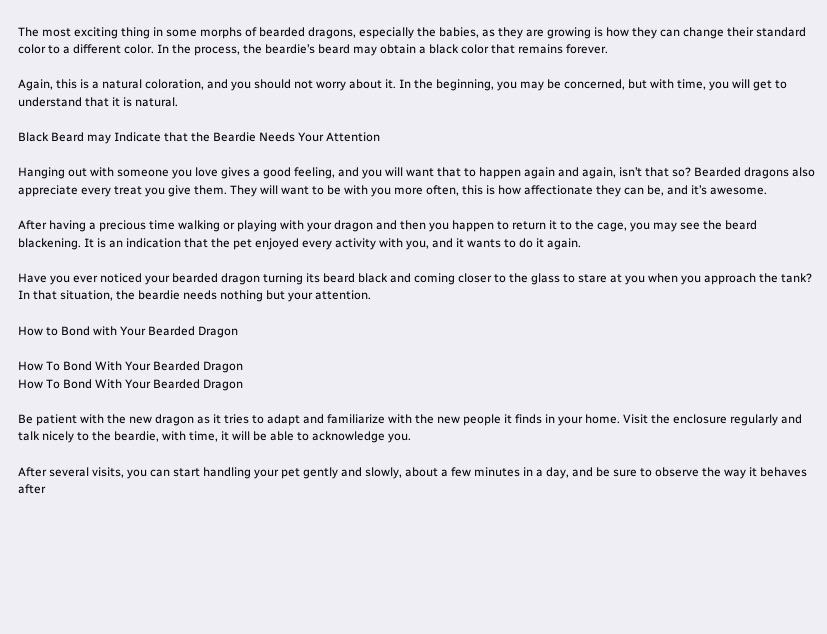The most exciting thing in some morphs of bearded dragons, especially the babies, as they are growing is how they can change their standard color to a different color. In the process, the beardie’s beard may obtain a black color that remains forever.

Again, this is a natural coloration, and you should not worry about it. In the beginning, you may be concerned, but with time, you will get to understand that it is natural.

Black Beard may Indicate that the Beardie Needs Your Attention

Hanging out with someone you love gives a good feeling, and you will want that to happen again and again, isn’t that so? Bearded dragons also appreciate every treat you give them. They will want to be with you more often, this is how affectionate they can be, and it’s awesome.

After having a precious time walking or playing with your dragon and then you happen to return it to the cage, you may see the beard blackening. It is an indication that the pet enjoyed every activity with you, and it wants to do it again.

Have you ever noticed your bearded dragon turning its beard black and coming closer to the glass to stare at you when you approach the tank? In that situation, the beardie needs nothing but your attention.

How to Bond with Your Bearded Dragon

How To Bond With Your Bearded Dragon
How To Bond With Your Bearded Dragon

Be patient with the new dragon as it tries to adapt and familiarize with the new people it finds in your home. Visit the enclosure regularly and talk nicely to the beardie, with time, it will be able to acknowledge you.

After several visits, you can start handling your pet gently and slowly, about a few minutes in a day, and be sure to observe the way it behaves after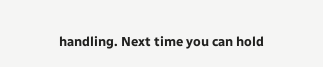handling. Next time you can hold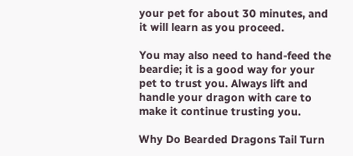your pet for about 30 minutes, and it will learn as you proceed.

You may also need to hand-feed the beardie; it is a good way for your pet to trust you. Always lift and handle your dragon with care to make it continue trusting you.

Why Do Bearded Dragons Tail Turn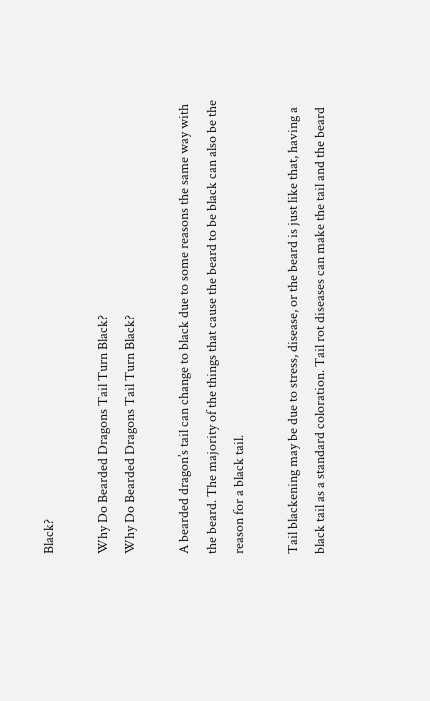Black?

Why Do Bearded Dragons Tail Turn Black?
Why Do Bearded Dragons Tail Turn Black?

A bearded dragon’s tail can change to black due to some reasons the same way with the beard. The majority of the things that cause the beard to be black can also be the reason for a black tail.

Tail blackening may be due to stress, disease, or the beard is just like that, having a black tail as a standard coloration. Tail rot diseases can make the tail and the beard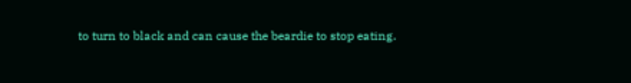to turn to black and can cause the beardie to stop eating.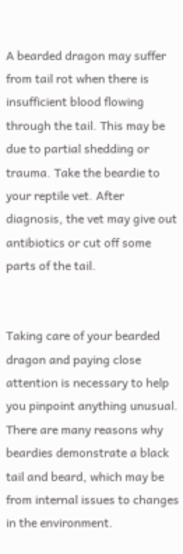A bearded dragon may suffer from tail rot when there is insufficient blood flowing through the tail. This may be due to partial shedding or trauma. Take the beardie to your reptile vet. After diagnosis, the vet may give out antibiotics or cut off some parts of the tail.


Taking care of your bearded dragon and paying close attention is necessary to help you pinpoint anything unusual. There are many reasons why beardies demonstrate a black tail and beard, which may be from internal issues to changes in the environment.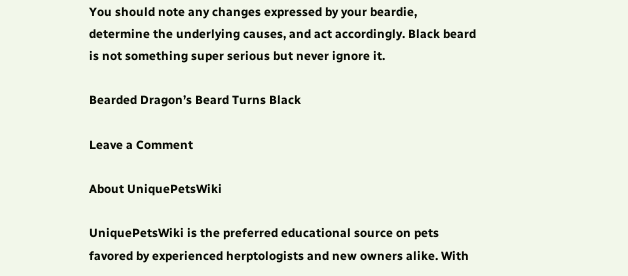You should note any changes expressed by your beardie, determine the underlying causes, and act accordingly. Black beard is not something super serious but never ignore it.

Bearded Dragon’s Beard Turns Black

Leave a Comment

About UniquePetsWiki

UniquePetsWiki is the preferred educational source on pets favored by experienced herptologists and new owners alike. With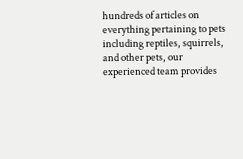hundreds of articles on everything pertaining to pets including reptiles, squirrels, and other pets, our experienced team provides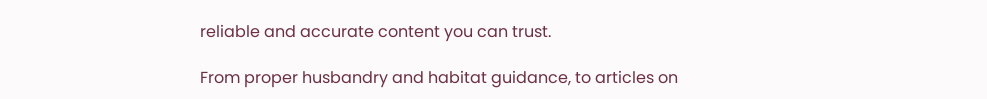reliable and accurate content you can trust.

From proper husbandry and habitat guidance, to articles on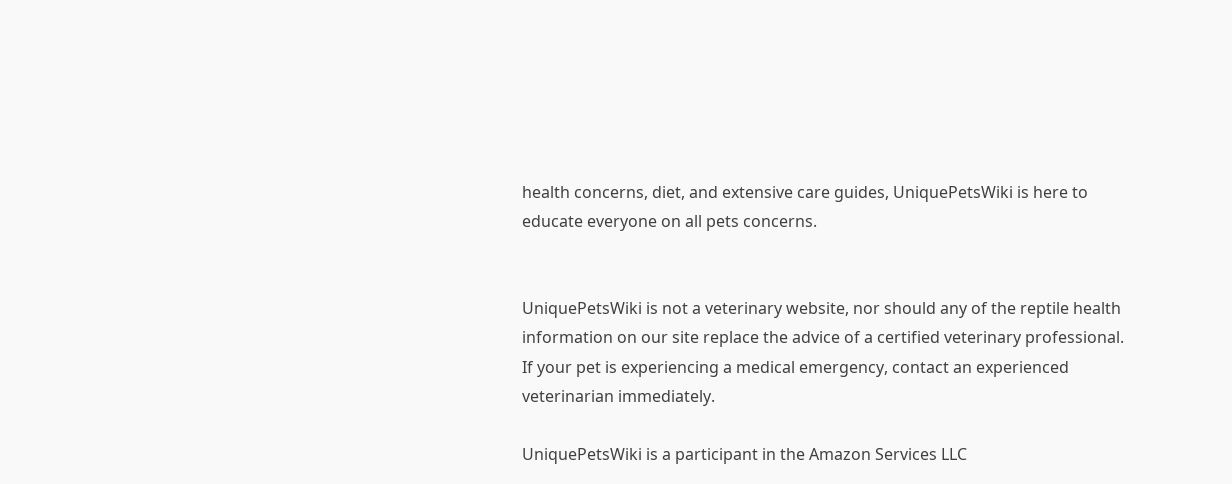health concerns, diet, and extensive care guides, UniquePetsWiki is here to educate everyone on all pets concerns.


UniquePetsWiki is not a veterinary website, nor should any of the reptile health information on our site replace the advice of a certified veterinary professional. If your pet is experiencing a medical emergency, contact an experienced veterinarian immediately.

UniquePetsWiki is a participant in the Amazon Services LLC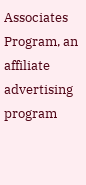Associates Program, an affiliate advertising program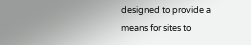designed to provide a means for sites to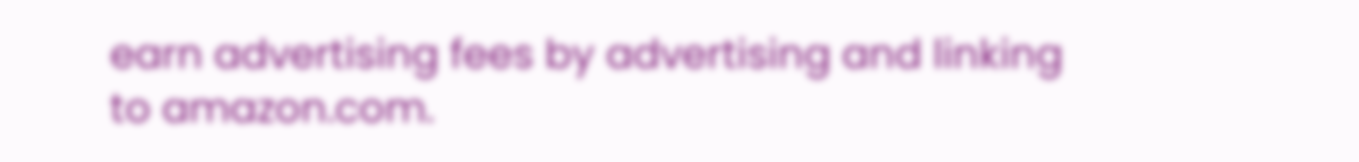earn advertising fees by advertising and linking to amazon.com.